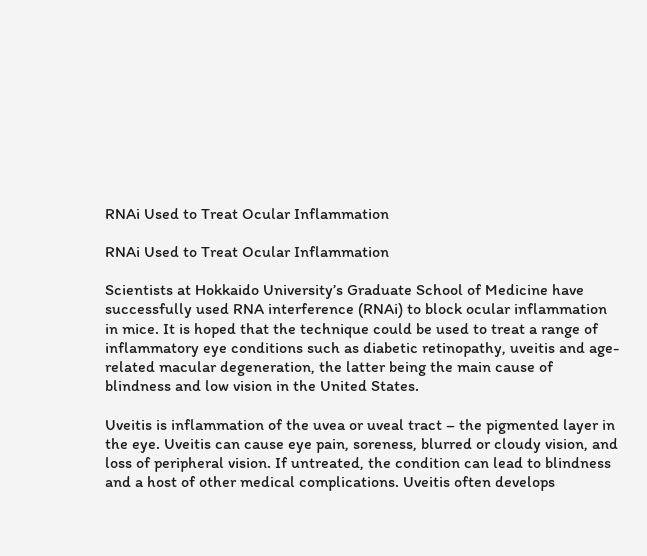RNAi Used to Treat Ocular Inflammation

RNAi Used to Treat Ocular Inflammation

Scientists at Hokkaido University’s Graduate School of Medicine have successfully used RNA interference (RNAi) to block ocular inflammation in mice. It is hoped that the technique could be used to treat a range of inflammatory eye conditions such as diabetic retinopathy, uveitis and age-related macular degeneration, the latter being the main cause of blindness and low vision in the United States.

Uveitis is inflammation of the uvea or uveal tract – the pigmented layer in the eye. Uveitis can cause eye pain, soreness, blurred or cloudy vision, and loss of peripheral vision. If untreated, the condition can lead to blindness and a host of other medical complications. Uveitis often develops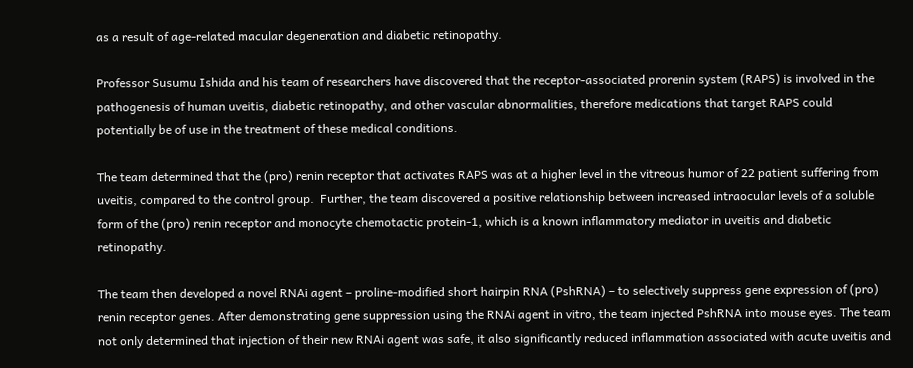as a result of age-related macular degeneration and diabetic retinopathy.

Professor Susumu Ishida and his team of researchers have discovered that the receptor-associated prorenin system (RAPS) is involved in the pathogenesis of human uveitis, diabetic retinopathy, and other vascular abnormalities, therefore medications that target RAPS could potentially be of use in the treatment of these medical conditions.

The team determined that the (pro) renin receptor that activates RAPS was at a higher level in the vitreous humor of 22 patient suffering from uveitis, compared to the control group.  Further, the team discovered a positive relationship between increased intraocular levels of a soluble form of the (pro) renin receptor and monocyte chemotactic protein-1, which is a known inflammatory mediator in uveitis and diabetic retinopathy.

The team then developed a novel RNAi agent – proline-modified short hairpin RNA (PshRNA) – to selectively suppress gene expression of (pro) renin receptor genes. After demonstrating gene suppression using the RNAi agent in vitro, the team injected PshRNA into mouse eyes. The team not only determined that injection of their new RNAi agent was safe, it also significantly reduced inflammation associated with acute uveitis and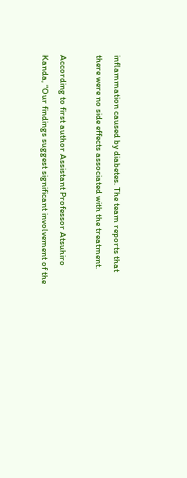inflammation caused by diabetes. The team reports that there were no side effects associated with the treatment.

According to first author Assistant Professor Atsuhiro Kanda, “Our findings suggest significant involvement of the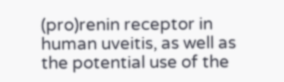(pro)renin receptor in human uveitis, as well as the potential use of the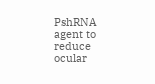PshRNA agent to reduce ocular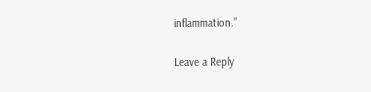inflammation.”

Leave a Reply